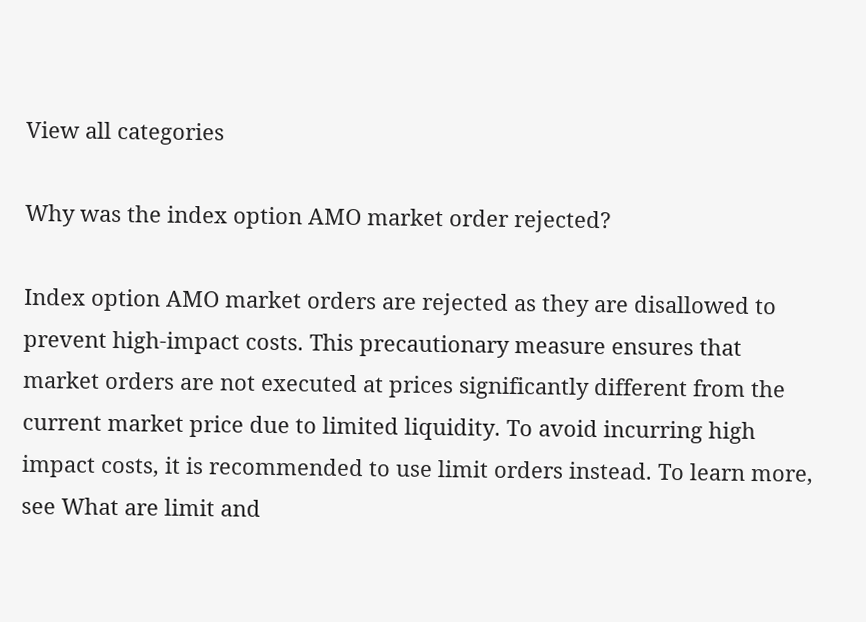View all categories

Why was the index option AMO market order rejected?

Index option AMO market orders are rejected as they are disallowed to prevent high-impact costs. This precautionary measure ensures that market orders are not executed at prices significantly different from the current market price due to limited liquidity. To avoid incurring high impact costs, it is recommended to use limit orders instead. To learn more, see What are limit and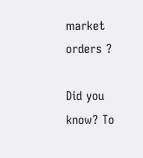market orders ?

Did you know? To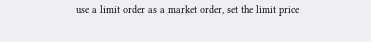use a limit order as a market order, set the limit price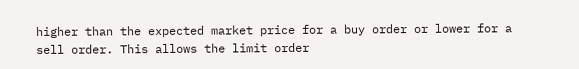higher than the expected market price for a buy order or lower for a sell order. This allows the limit order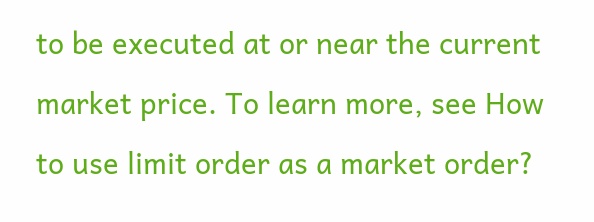to be executed at or near the current market price. To learn more, see How to use limit order as a market order?